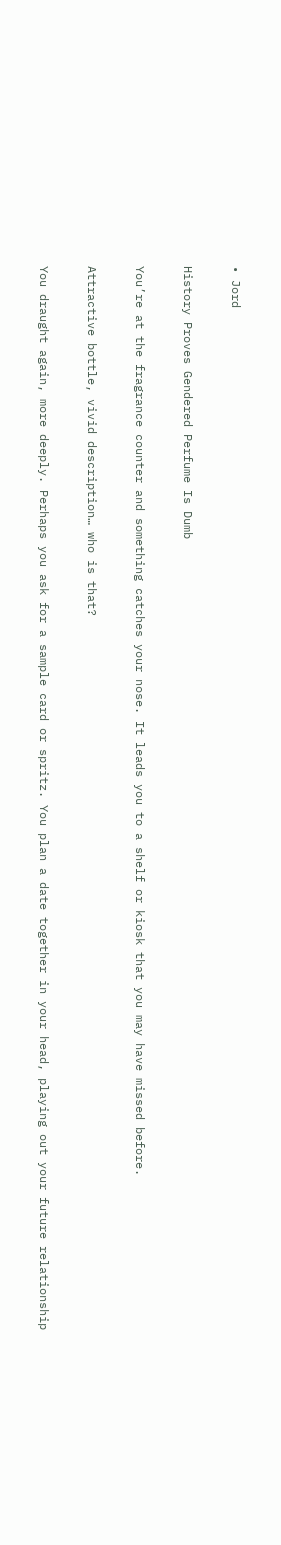• Jord

History Proves Gendered Perfume Is Dumb

You’re at the fragrance counter and something catches your nose. It leads you to a shelf or kiosk that you may have missed before.

Attractive bottle, vivid description… who is that?

You draught again, more deeply. Perhaps you ask for a sample card or spritz. You plan a date together in your head, playing out your future relationship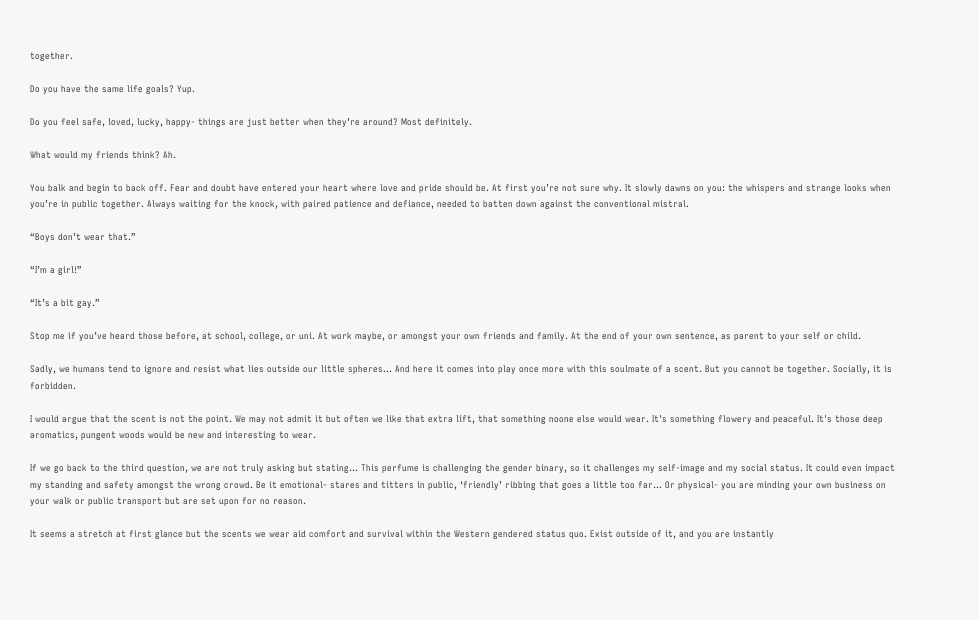together.

Do you have the same life goals? Yup.

Do you feel safe, loved, lucky, happy- things are just better when they’re around? Most definitely.

What would my friends think? Ah.

You balk and begin to back off. Fear and doubt have entered your heart where love and pride should be. At first you’re not sure why. It slowly dawns on you: the whispers and strange looks when you’re in public together. Always waiting for the knock, with paired patience and defiance, needed to batten down against the conventional mistral.

“Boys don’t wear that.”

“I’m a girl!”

“It’s a bit gay.”

Stop me if you’ve heard those before, at school, college, or uni. At work maybe, or amongst your own friends and family. At the end of your own sentence, as parent to your self or child.

Sadly, we humans tend to ignore and resist what lies outside our little spheres… And here it comes into play once more with this soulmate of a scent. But you cannot be together. Socially, it is forbidden.

I would argue that the scent is not the point. We may not admit it but often we like that extra lift, that something noone else would wear. It's something flowery and peaceful. It's those deep aromatics, pungent woods would be new and interesting to wear.

If we go back to the third question, we are not truly asking but stating… This perfume is challenging the gender binary, so it challenges my self-image and my social status. It could even impact my standing and safety amongst the wrong crowd. Be it emotional- stares and titters in public, ‘friendly’ ribbing that goes a little too far… Or physical- you are minding your own business on your walk or public transport but are set upon for no reason.

It seems a stretch at first glance but the scents we wear aid comfort and survival within the Western gendered status quo. Exist outside of it, and you are instantly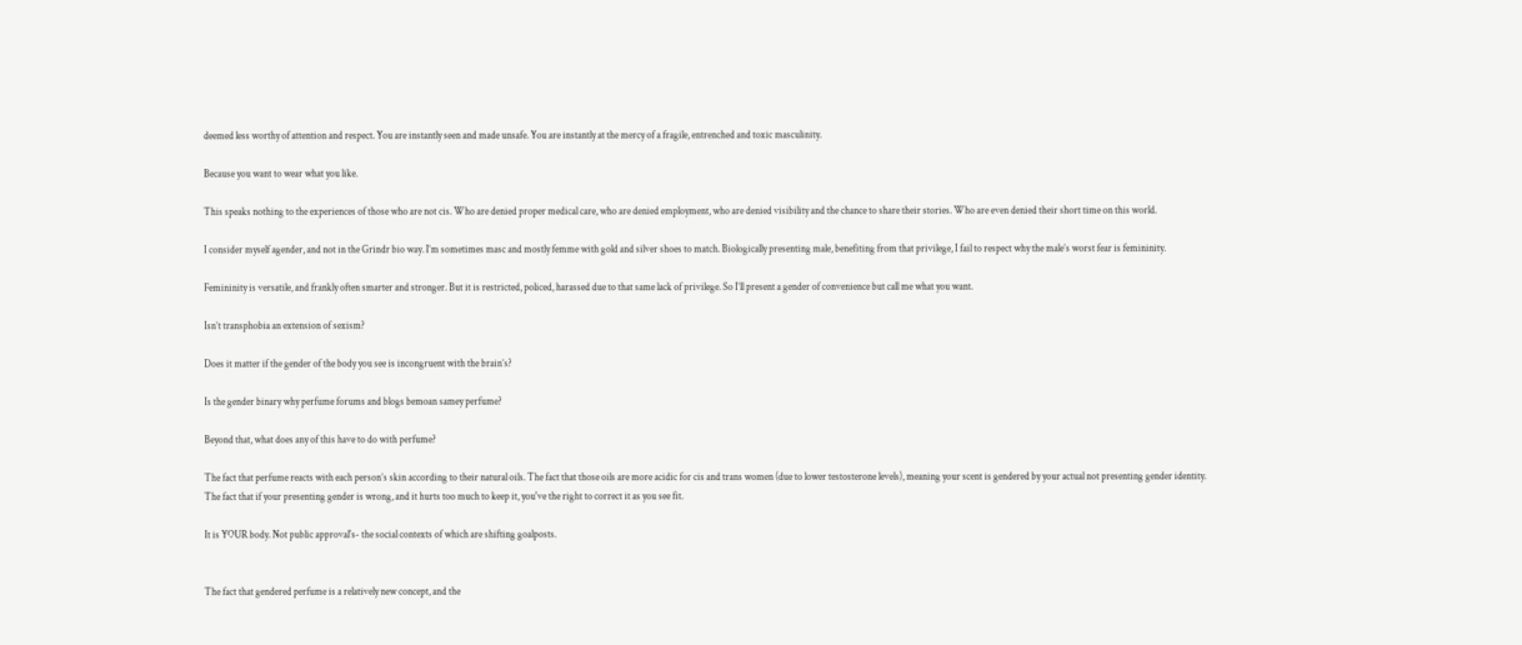deemed less worthy of attention and respect. You are instantly seen and made unsafe. You are instantly at the mercy of a fragile, entrenched and toxic masculinity.

Because you want to wear what you like.

This speaks nothing to the experiences of those who are not cis. Who are denied proper medical care, who are denied employment, who are denied visibility and the chance to share their stories. Who are even denied their short time on this world.

I consider myself agender, and not in the Grindr bio way. I’m sometimes masc and mostly femme with gold and silver shoes to match. Biologically presenting male, benefiting from that privilege, I fail to respect why the male’s worst fear is femininity.

Femininity is versatile, and frankly often smarter and stronger. But it is restricted, policed, harassed due to that same lack of privilege. So I’ll present a gender of convenience but call me what you want.

Isn’t transphobia an extension of sexism?

Does it matter if the gender of the body you see is incongruent with the brain’s?

Is the gender binary why perfume forums and blogs bemoan samey perfume?

Beyond that, what does any of this have to do with perfume?

The fact that perfume reacts with each person’s skin according to their natural oils. The fact that those oils are more acidic for cis and trans women (due to lower testosterone levels), meaning your scent is gendered by your actual not presenting gender identity. The fact that if your presenting gender is wrong, and it hurts too much to keep it, you've the right to correct it as you see fit.

It is YOUR body. Not public approval's- the social contexts of which are shifting goalposts.


The fact that gendered perfume is a relatively new concept, and the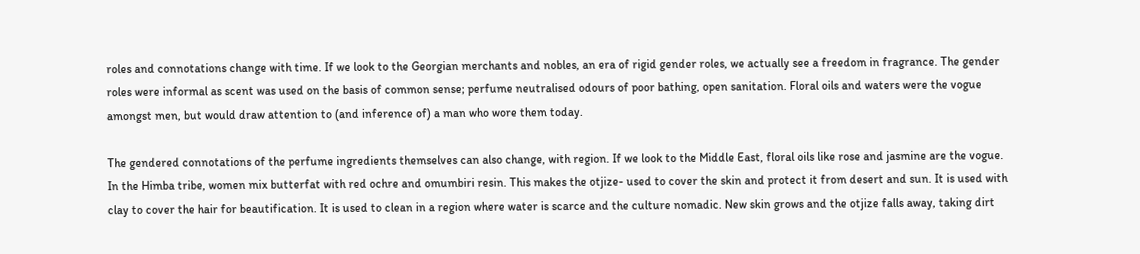roles and connotations change with time. If we look to the Georgian merchants and nobles, an era of rigid gender roles, we actually see a freedom in fragrance. The gender roles were informal as scent was used on the basis of common sense; perfume neutralised odours of poor bathing, open sanitation. Floral oils and waters were the vogue amongst men, but would draw attention to (and inference of) a man who wore them today.

The gendered connotations of the perfume ingredients themselves can also change, with region. If we look to the Middle East, floral oils like rose and jasmine are the vogue. In the Himba tribe, women mix butterfat with red ochre and omumbiri resin. This makes the otjize- used to cover the skin and protect it from desert and sun. It is used with clay to cover the hair for beautification. It is used to clean in a region where water is scarce and the culture nomadic. New skin grows and the otjize falls away, taking dirt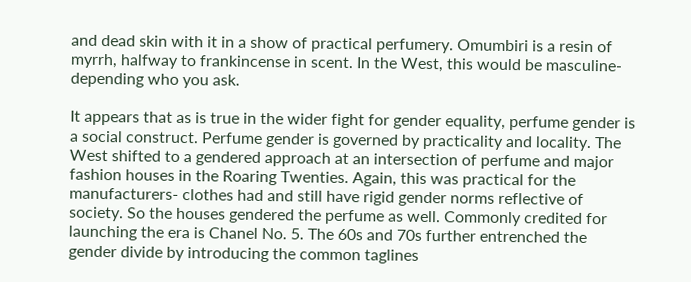and dead skin with it in a show of practical perfumery. Omumbiri is a resin of myrrh, halfway to frankincense in scent. In the West, this would be masculine- depending who you ask.

It appears that as is true in the wider fight for gender equality, perfume gender is a social construct. Perfume gender is governed by practicality and locality. The West shifted to a gendered approach at an intersection of perfume and major fashion houses in the Roaring Twenties. Again, this was practical for the manufacturers- clothes had and still have rigid gender norms reflective of society. So the houses gendered the perfume as well. Commonly credited for launching the era is Chanel No. 5. The 60s and 70s further entrenched the gender divide by introducing the common taglines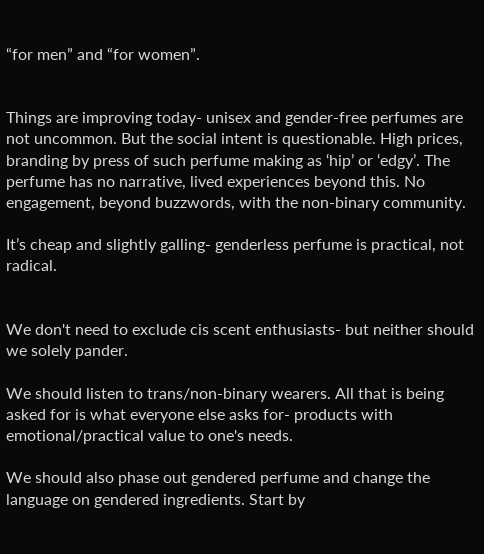“for men” and “for women”.


Things are improving today- unisex and gender-free perfumes are not uncommon. But the social intent is questionable. High prices, branding by press of such perfume making as ‘hip’ or ‘edgy’. The perfume has no narrative, lived experiences beyond this. No engagement, beyond buzzwords, with the non-binary community.

It’s cheap and slightly galling- genderless perfume is practical, not radical.


We don't need to exclude cis scent enthusiasts- but neither should we solely pander.

We should listen to trans/non-binary wearers. All that is being asked for is what everyone else asks for- products with emotional/practical value to one's needs.

We should also phase out gendered perfume and change the language on gendered ingredients. Start by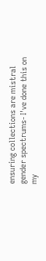ensuring collections are mistral gender spectrums- I've done this on my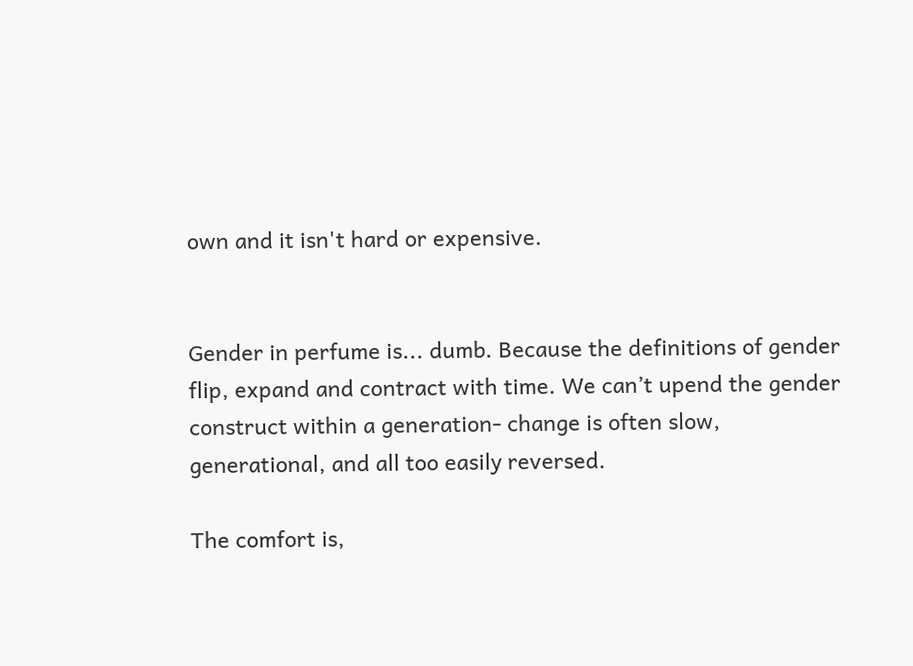own and it isn't hard or expensive.


Gender in perfume is... dumb. Because the definitions of gender flip, expand and contract with time. We can’t upend the gender construct within a generation- change is often slow, generational, and all too easily reversed.

The comfort is,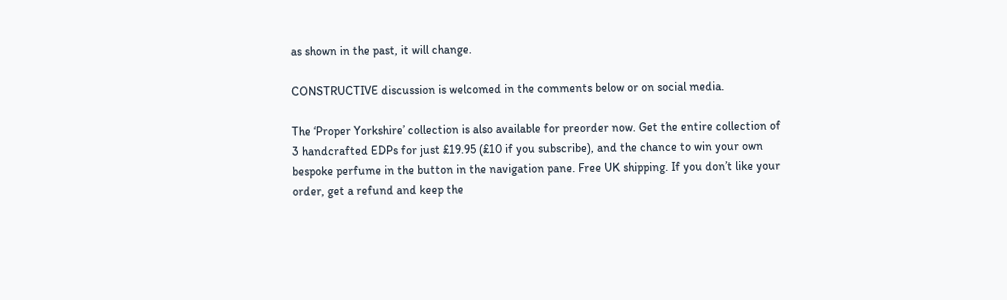as shown in the past, it will change.

CONSTRUCTIVE discussion is welcomed in the comments below or on social media.

The ‘Proper Yorkshire’ collection is also available for preorder now. Get the entire collection of 3 handcrafted EDPs for just £19.95 (£10 if you subscribe), and the chance to win your own bespoke perfume in the button in the navigation pane. Free UK shipping. If you don’t like your order, get a refund and keep the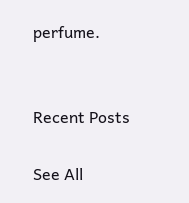perfume.


Recent Posts

See All